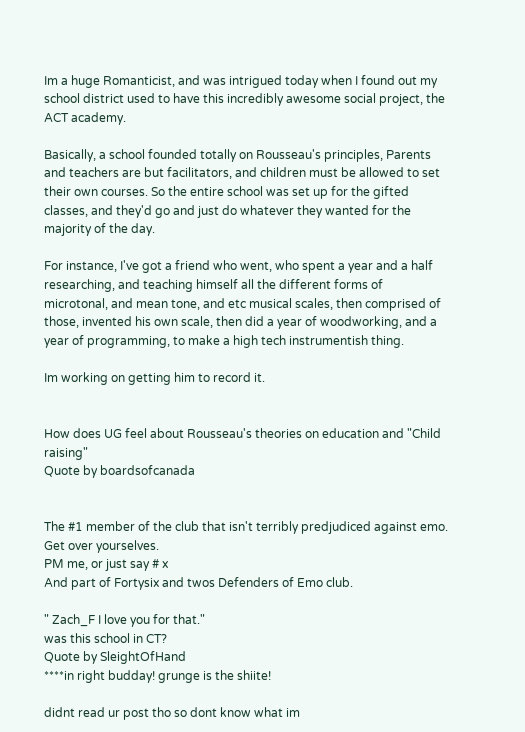Im a huge Romanticist, and was intrigued today when I found out my school district used to have this incredibly awesome social project, the ACT academy.

Basically, a school founded totally on Rousseau's principles, Parents and teachers are but facilitators, and children must be allowed to set their own courses. So the entire school was set up for the gifted classes, and they'd go and just do whatever they wanted for the majority of the day.

For instance, I've got a friend who went, who spent a year and a half researching, and teaching himself all the different forms of microtonal, and mean tone, and etc musical scales, then comprised of those, invented his own scale, then did a year of woodworking, and a year of programming, to make a high tech instrumentish thing.

Im working on getting him to record it.


How does UG feel about Rousseau's theories on education and "Child raising"
Quote by boardsofcanada


The #1 member of the club that isn't terribly predjudiced against emo. Get over yourselves.
PM me, or just say # x
And part of Fortysix and twos Defenders of Emo club.

" Zach_F I love you for that."
was this school in CT?
Quote by SleightOfHand
****in right budday! grunge is the shiite!

didnt read ur post tho so dont know what im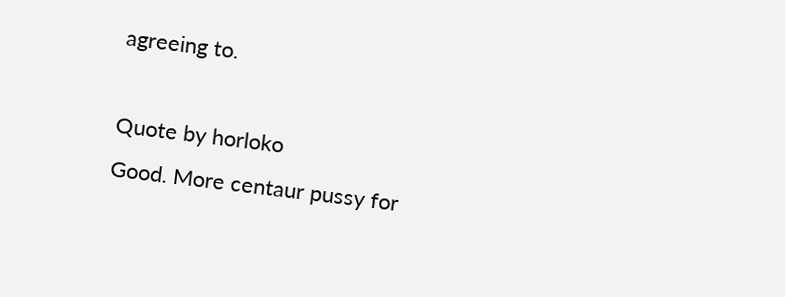agreeing to.

Quote by horloko
Good. More centaur pussy for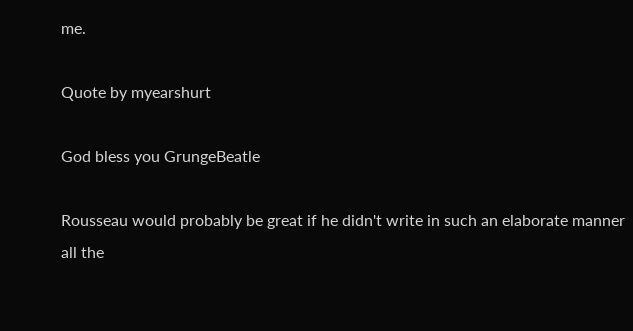me.

Quote by myearshurt

God bless you GrungeBeatle

Rousseau would probably be great if he didn't write in such an elaborate manner all the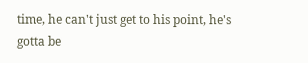time, he can't just get to his point, he's gotta be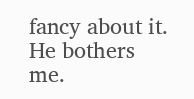fancy about it. He bothers me.